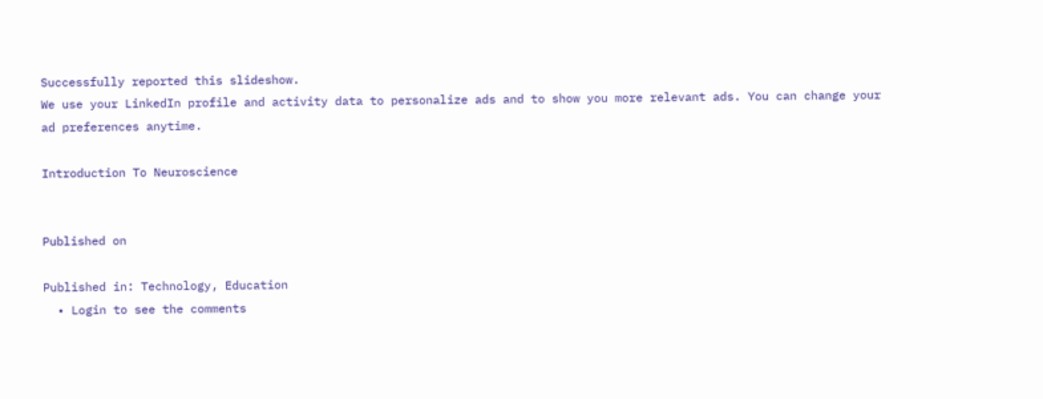Successfully reported this slideshow.
We use your LinkedIn profile and activity data to personalize ads and to show you more relevant ads. You can change your ad preferences anytime.

Introduction To Neuroscience


Published on

Published in: Technology, Education
  • Login to see the comments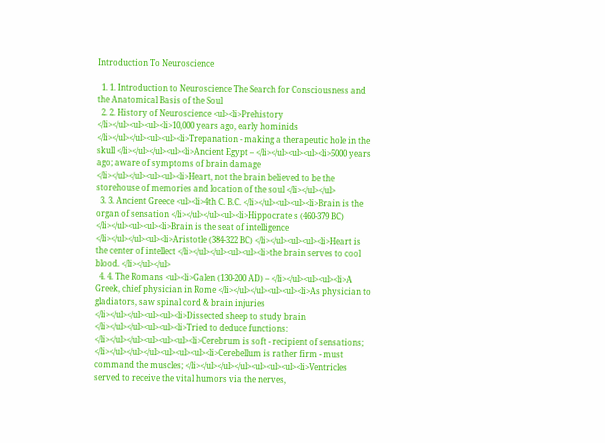Introduction To Neuroscience

  1. 1. Introduction to Neuroscience The Search for Consciousness and the Anatomical Basis of the Soul
  2. 2. History of Neuroscience <ul><li>Prehistory </li></ul><ul><ul><li>10,000 years ago, early hominids </li></ul></ul><ul><ul><li>Trepanation - making a therapeutic hole in the skull </li></ul></ul><ul><li>Ancient Egypt – </li></ul><ul><ul><li>5000 years ago; aware of symptoms of brain damage </li></ul></ul><ul><ul><li>Heart, not the brain believed to be the storehouse of memories and location of the soul </li></ul></ul>
  3. 3. Ancient Greece <ul><li>4th C. B.C. </li></ul><ul><ul><li>Brain is the organ of sensation </li></ul></ul><ul><li>Hippocrate s (460-379 BC) </li></ul><ul><ul><li>Brain is the seat of intelligence </li></ul></ul><ul><li>Aristotle (384-322 BC) </li></ul><ul><ul><li>Heart is the center of intellect </li></ul></ul><ul><ul><li>the brain serves to cool blood. </li></ul></ul>
  4. 4. The Romans <ul><li>Galen (130-200 AD) – </li></ul><ul><ul><li>A Greek, chief physician in Rome </li></ul></ul><ul><ul><li>As physician to gladiators, saw spinal cord & brain injuries </li></ul></ul><ul><ul><li>Dissected sheep to study brain </li></ul></ul><ul><ul><li>Tried to deduce functions: </li></ul></ul><ul><ul><ul><li>Cerebrum is soft - recipient of sensations; </li></ul></ul></ul><ul><ul><ul><li>Cerebellum is rather firm - must command the muscles; </li></ul></ul></ul><ul><ul><ul><li>Ventricles served to receive the vital humors via the nerves,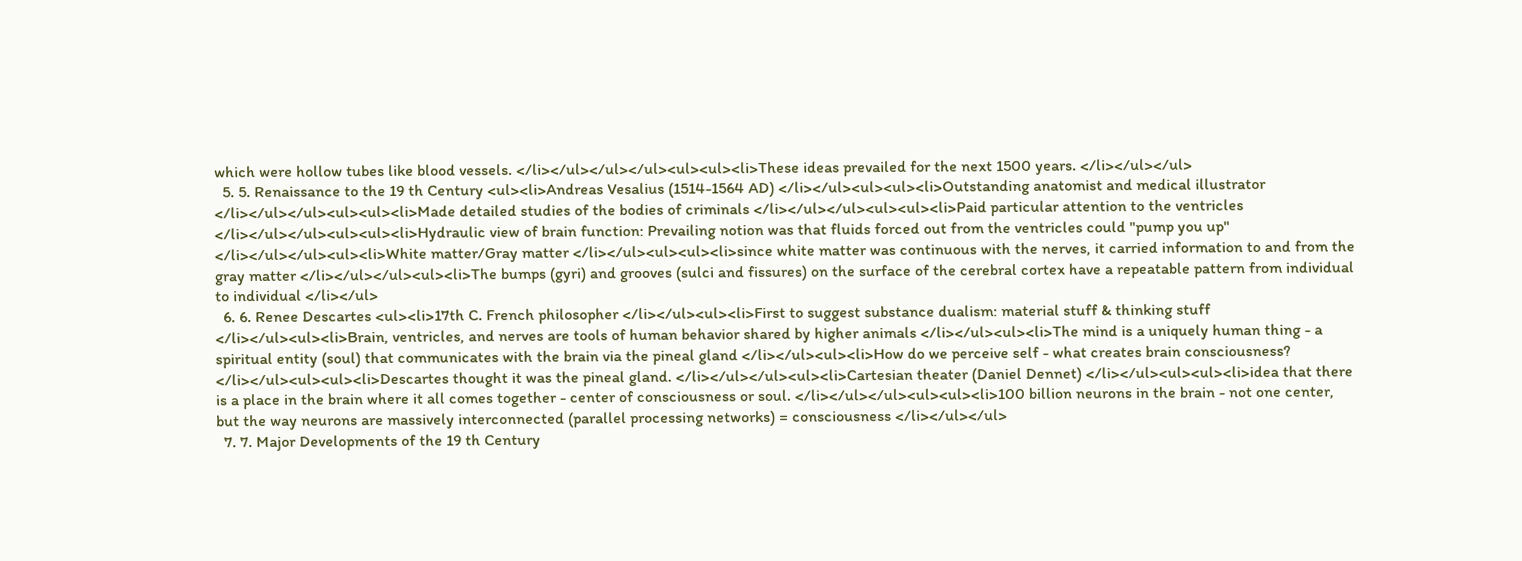which were hollow tubes like blood vessels. </li></ul></ul></ul><ul><ul><li>These ideas prevailed for the next 1500 years. </li></ul></ul>
  5. 5. Renaissance to the 19 th Century <ul><li>Andreas Vesalius (1514-1564 AD) </li></ul><ul><ul><li>Outstanding anatomist and medical illustrator </li></ul></ul><ul><ul><li>Made detailed studies of the bodies of criminals </li></ul></ul><ul><ul><li>Paid particular attention to the ventricles </li></ul></ul><ul><ul><li>Hydraulic view of brain function: Prevailing notion was that fluids forced out from the ventricles could "pump you up" </li></ul></ul><ul><li>White matter/Gray matter </li></ul><ul><ul><li>since white matter was continuous with the nerves, it carried information to and from the gray matter </li></ul></ul><ul><li>The bumps (gyri) and grooves (sulci and fissures) on the surface of the cerebral cortex have a repeatable pattern from individual to individual </li></ul>
  6. 6. Renee Descartes <ul><li>17th C. French philosopher </li></ul><ul><li>First to suggest substance dualism: material stuff & thinking stuff </li></ul><ul><li>Brain, ventricles, and nerves are tools of human behavior shared by higher animals </li></ul><ul><li>The mind is a uniquely human thing - a spiritual entity (soul) that communicates with the brain via the pineal gland </li></ul><ul><li>How do we perceive self - what creates brain consciousness? </li></ul><ul><ul><li>Descartes thought it was the pineal gland. </li></ul></ul><ul><li>Cartesian theater (Daniel Dennet) </li></ul><ul><ul><li>idea that there is a place in the brain where it all comes together - center of consciousness or soul. </li></ul></ul><ul><ul><li>100 billion neurons in the brain - not one center, but the way neurons are massively interconnected (parallel processing networks) = consciousness </li></ul></ul>
  7. 7. Major Developments of the 19 th Century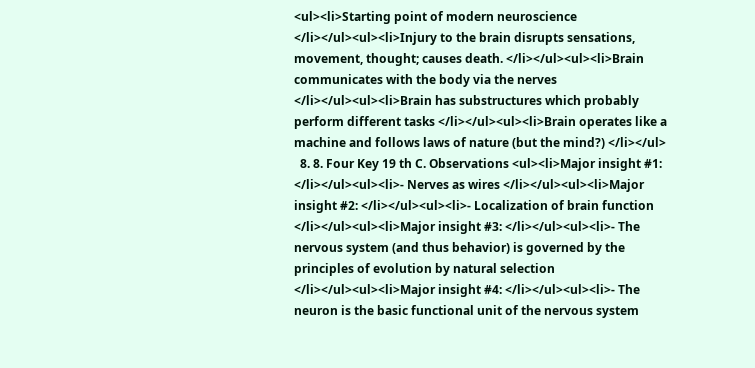<ul><li>Starting point of modern neuroscience </li></ul><ul><li>Injury to the brain disrupts sensations, movement, thought; causes death. </li></ul><ul><li>Brain communicates with the body via the nerves </li></ul><ul><li>Brain has substructures which probably perform different tasks </li></ul><ul><li>Brain operates like a machine and follows laws of nature (but the mind?) </li></ul>
  8. 8. Four Key 19 th C. Observations <ul><li>Major insight #1: </li></ul><ul><li>- Nerves as wires </li></ul><ul><li>Major insight #2: </li></ul><ul><li>- Localization of brain function </li></ul><ul><li>Major insight #3: </li></ul><ul><li>- The nervous system (and thus behavior) is governed by the principles of evolution by natural selection </li></ul><ul><li>Major insight #4: </li></ul><ul><li>- The neuron is the basic functional unit of the nervous system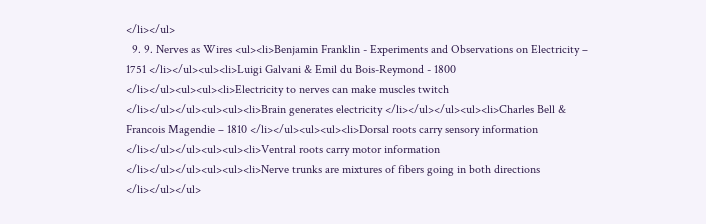</li></ul>
  9. 9. Nerves as Wires <ul><li>Benjamin Franklin - Experiments and Observations on Electricity – 1751 </li></ul><ul><li>Luigi Galvani & Emil du Bois-Reymond - 1800 </li></ul><ul><ul><li>Electricity to nerves can make muscles twitch </li></ul></ul><ul><ul><li>Brain generates electricity </li></ul></ul><ul><li>Charles Bell & Francois Magendie – 1810 </li></ul><ul><ul><li>Dorsal roots carry sensory information </li></ul></ul><ul><ul><li>Ventral roots carry motor information </li></ul></ul><ul><ul><li>Nerve trunks are mixtures of fibers going in both directions </li></ul></ul>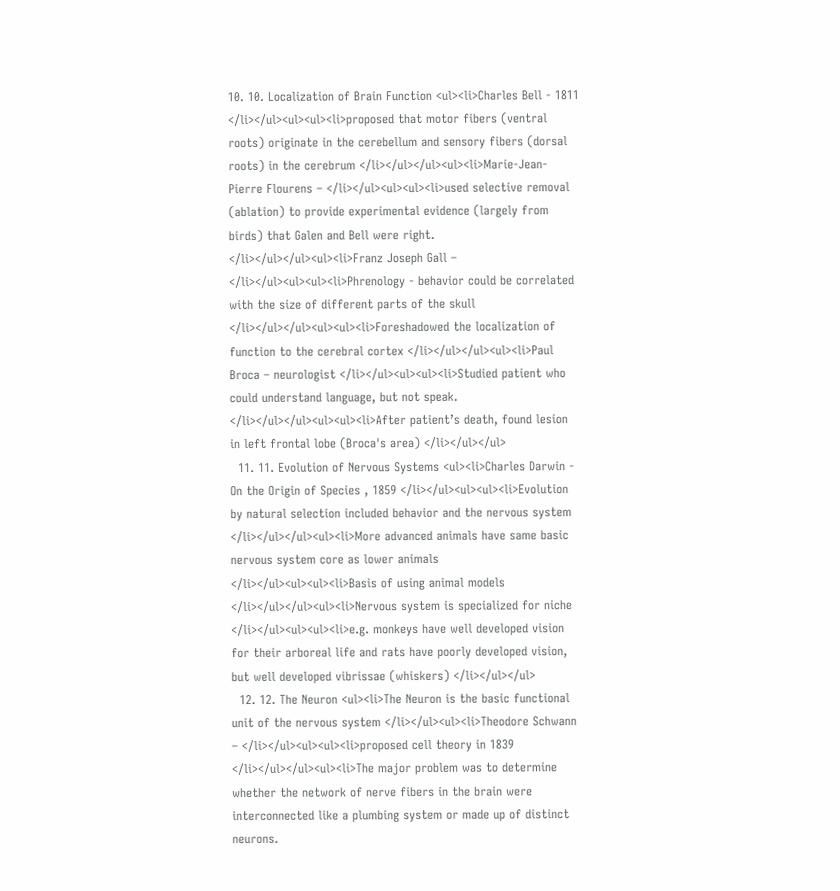10. 10. Localization of Brain Function <ul><li>Charles Bell - 1811 </li></ul><ul><ul><li>proposed that motor fibers (ventral roots) originate in the cerebellum and sensory fibers (dorsal roots) in the cerebrum </li></ul></ul><ul><li>Marie-Jean-Pierre Flourens – </li></ul><ul><ul><li>used selective removal (ablation) to provide experimental evidence (largely from birds) that Galen and Bell were right. </li></ul></ul><ul><li>Franz Joseph Gall – </li></ul><ul><ul><li>Phrenology - behavior could be correlated with the size of different parts of the skull </li></ul></ul><ul><ul><li>Foreshadowed the localization of function to the cerebral cortex </li></ul></ul><ul><li>Paul Broca – neurologist </li></ul><ul><ul><li>Studied patient who could understand language, but not speak. </li></ul></ul><ul><ul><li>After patient’s death, found lesion in left frontal lobe (Broca's area) </li></ul></ul>
  11. 11. Evolution of Nervous Systems <ul><li>Charles Darwin - On the Origin of Species , 1859 </li></ul><ul><ul><li>Evolution by natural selection included behavior and the nervous system </li></ul></ul><ul><li>More advanced animals have same basic nervous system core as lower animals </li></ul><ul><ul><li>Basis of using animal models </li></ul></ul><ul><li>Nervous system is specialized for niche </li></ul><ul><ul><li>e.g. monkeys have well developed vision for their arboreal life and rats have poorly developed vision, but well developed vibrissae (whiskers) </li></ul></ul>
  12. 12. The Neuron <ul><li>The Neuron is the basic functional unit of the nervous system </li></ul><ul><li>Theodore Schwann – </li></ul><ul><ul><li>proposed cell theory in 1839 </li></ul></ul><ul><li>The major problem was to determine whether the network of nerve fibers in the brain were interconnected like a plumbing system or made up of distinct neurons.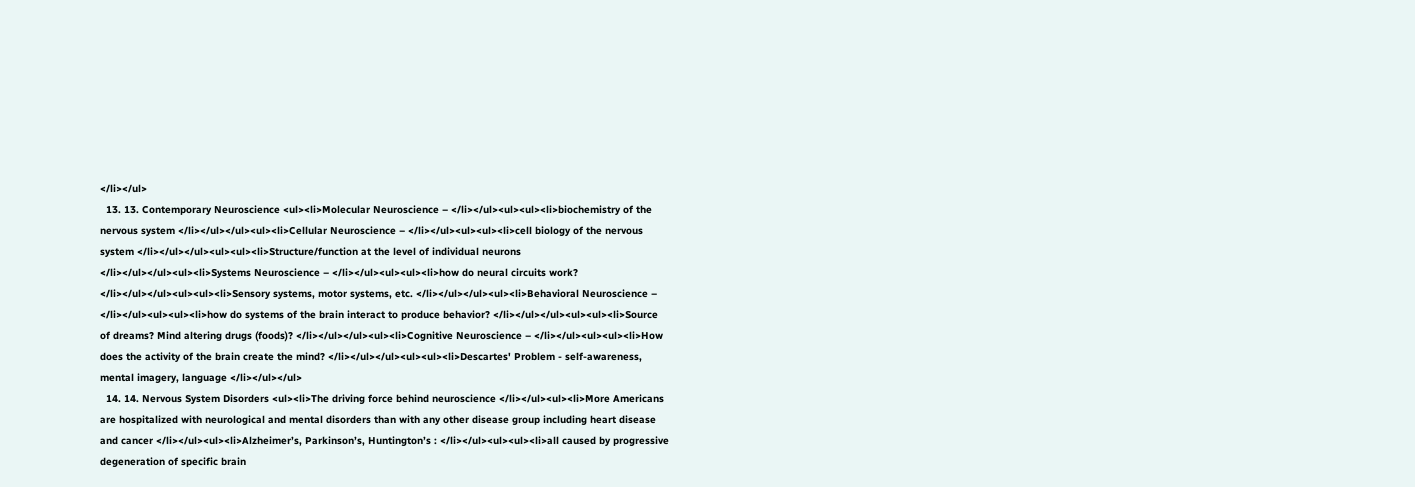</li></ul>
  13. 13. Contemporary Neuroscience <ul><li>Molecular Neuroscience – </li></ul><ul><ul><li>biochemistry of the nervous system </li></ul></ul><ul><li>Cellular Neuroscience – </li></ul><ul><ul><li>cell biology of the nervous system </li></ul></ul><ul><ul><li>Structure/function at the level of individual neurons </li></ul></ul><ul><li>Systems Neuroscience – </li></ul><ul><ul><li>how do neural circuits work? </li></ul></ul><ul><ul><li>Sensory systems, motor systems, etc. </li></ul></ul><ul><li>Behavioral Neuroscience – </li></ul><ul><ul><li>how do systems of the brain interact to produce behavior? </li></ul></ul><ul><ul><li>Source of dreams? Mind altering drugs (foods)? </li></ul></ul><ul><li>Cognitive Neuroscience – </li></ul><ul><ul><li>How does the activity of the brain create the mind? </li></ul></ul><ul><ul><li>Descartes' Problem - self-awareness, mental imagery, language </li></ul></ul>
  14. 14. Nervous System Disorders <ul><li>The driving force behind neuroscience </li></ul><ul><li>More Americans are hospitalized with neurological and mental disorders than with any other disease group including heart disease and cancer </li></ul><ul><li>Alzheimer’s, Parkinson’s, Huntington’s : </li></ul><ul><ul><li>all caused by progressive degeneration of specific brain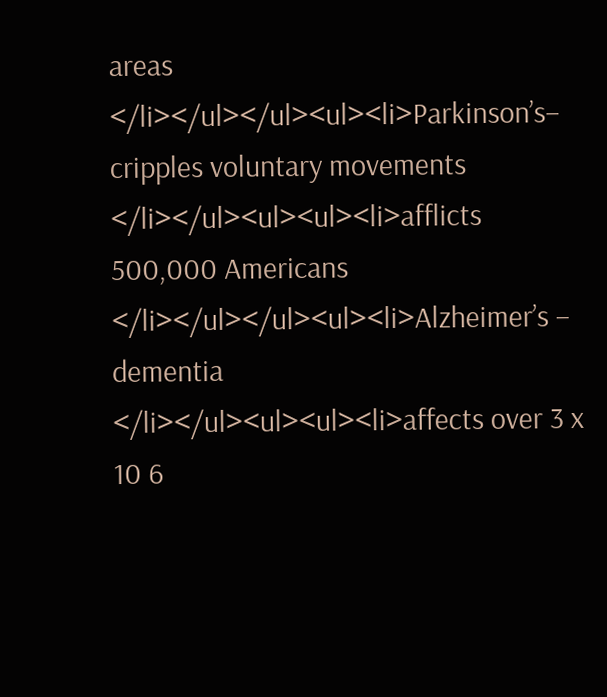areas </li></ul></ul><ul><li>Parkinson’s– cripples voluntary movements </li></ul><ul><ul><li>afflicts 500,000 Americans </li></ul></ul><ul><li>Alzheimer’s – dementia </li></ul><ul><ul><li>affects over 3 x 10 6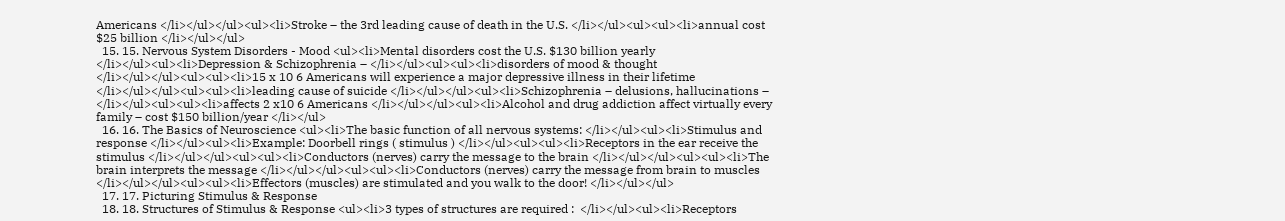Americans </li></ul></ul><ul><li>Stroke – the 3rd leading cause of death in the U.S. </li></ul><ul><ul><li>annual cost $25 billion </li></ul></ul>
  15. 15. Nervous System Disorders - Mood <ul><li>Mental disorders cost the U.S. $130 billion yearly </li></ul><ul><li>Depression & Schizophrenia – </li></ul><ul><ul><li>disorders of mood & thought </li></ul></ul><ul><ul><li>15 x 10 6 Americans will experience a major depressive illness in their lifetime </li></ul></ul><ul><ul><li>leading cause of suicide </li></ul></ul><ul><li>Schizophrenia – delusions, hallucinations – </li></ul><ul><ul><li>affects 2 x10 6 Americans </li></ul></ul><ul><li>Alcohol and drug addiction affect virtually every family – cost $150 billion/year </li></ul>
  16. 16. The Basics of Neuroscience <ul><li>The basic function of all nervous systems: </li></ul><ul><li>Stimulus and response </li></ul><ul><li>Example: Doorbell rings ( stimulus ) </li></ul><ul><ul><li>Receptors in the ear receive the stimulus </li></ul></ul><ul><ul><li>Conductors (nerves) carry the message to the brain </li></ul></ul><ul><ul><li>The brain interprets the message </li></ul></ul><ul><ul><li>Conductors (nerves) carry the message from brain to muscles </li></ul></ul><ul><ul><li>Effectors (muscles) are stimulated and you walk to the door! </li></ul></ul>
  17. 17. Picturing Stimulus & Response
  18. 18. Structures of Stimulus & Response <ul><li>3 types of structures are required :  </li></ul><ul><li>Receptors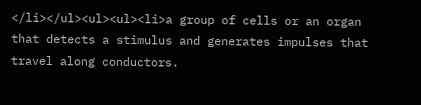</li></ul><ul><ul><li>a group of cells or an organ that detects a stimulus and generates impulses that travel along conductors.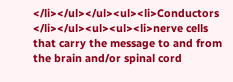</li></ul></ul><ul><li>Conductors </li></ul><ul><ul><li>nerve cells that carry the message to and from the brain and/or spinal cord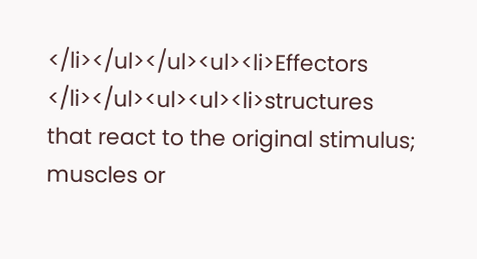</li></ul></ul><ul><li>Effectors </li></ul><ul><ul><li>structures that react to the original stimulus; muscles or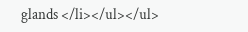glands </li></ul></ul>